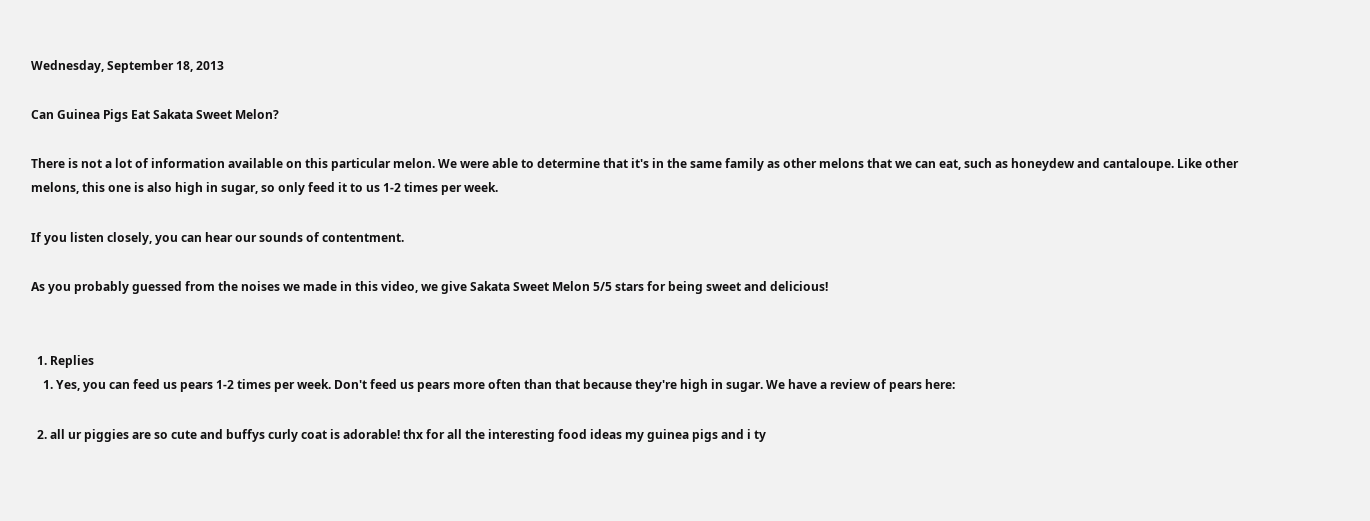Wednesday, September 18, 2013

Can Guinea Pigs Eat Sakata Sweet Melon?

There is not a lot of information available on this particular melon. We were able to determine that it's in the same family as other melons that we can eat, such as honeydew and cantaloupe. Like other melons, this one is also high in sugar, so only feed it to us 1-2 times per week.

If you listen closely, you can hear our sounds of contentment.

As you probably guessed from the noises we made in this video, we give Sakata Sweet Melon 5/5 stars for being sweet and delicious!


  1. Replies
    1. Yes, you can feed us pears 1-2 times per week. Don't feed us pears more often than that because they're high in sugar. We have a review of pears here:

  2. all ur piggies are so cute and buffys curly coat is adorable! thx for all the interesting food ideas my guinea pigs and i ty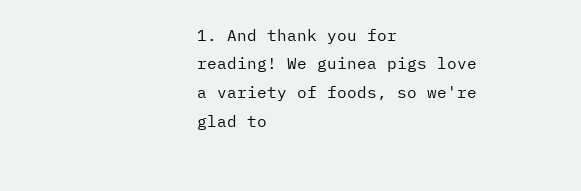1. And thank you for reading! We guinea pigs love a variety of foods, so we're glad to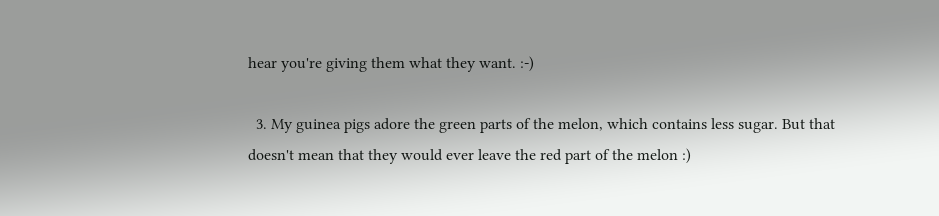hear you're giving them what they want. :-)

  3. My guinea pigs adore the green parts of the melon, which contains less sugar. But that doesn't mean that they would ever leave the red part of the melon :)